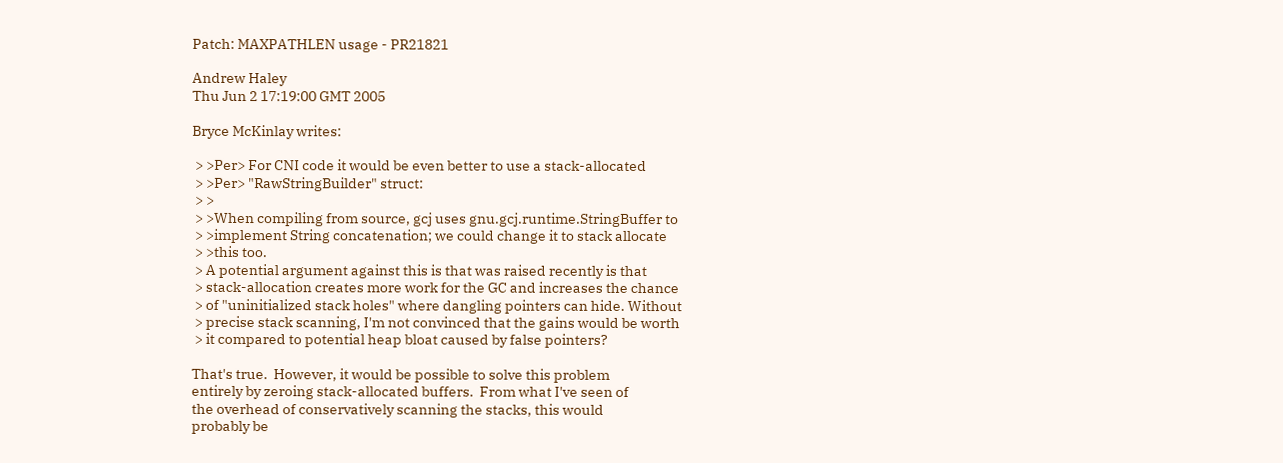Patch: MAXPATHLEN usage - PR21821

Andrew Haley
Thu Jun 2 17:19:00 GMT 2005

Bryce McKinlay writes:

 > >Per> For CNI code it would be even better to use a stack-allocated
 > >Per> "RawStringBuilder" struct:
 > >
 > >When compiling from source, gcj uses gnu.gcj.runtime.StringBuffer to
 > >implement String concatenation; we could change it to stack allocate
 > >this too.
 > A potential argument against this is that was raised recently is that
 > stack-allocation creates more work for the GC and increases the chance
 > of "uninitialized stack holes" where dangling pointers can hide. Without
 > precise stack scanning, I'm not convinced that the gains would be worth
 > it compared to potential heap bloat caused by false pointers?

That's true.  However, it would be possible to solve this problem
entirely by zeroing stack-allocated buffers.  From what I've seen of
the overhead of conservatively scanning the stacks, this would
probably be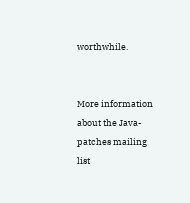worthwhile.


More information about the Java-patches mailing list